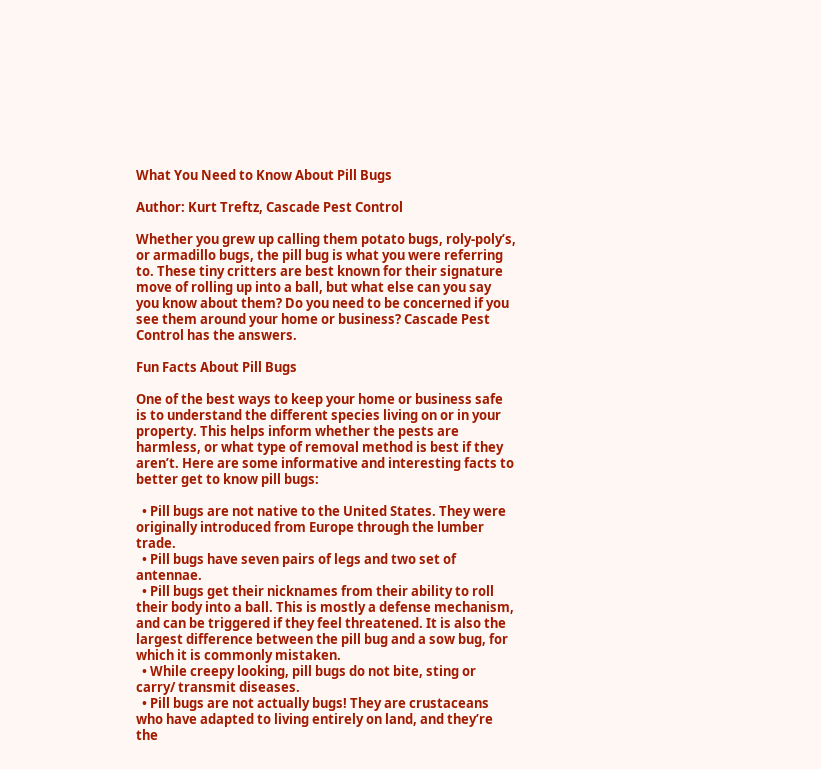What You Need to Know About Pill Bugs

Author: Kurt Treftz, Cascade Pest Control

Whether you grew up calling them potato bugs, roly-poly’s, or armadillo bugs, the pill bug is what you were referring to. These tiny critters are best known for their signature move of rolling up into a ball, but what else can you say you know about them? Do you need to be concerned if you see them around your home or business? Cascade Pest Control has the answers.

Fun Facts About Pill Bugs

One of the best ways to keep your home or business safe is to understand the different species living on or in your property. This helps inform whether the pests are harmless, or what type of removal method is best if they aren’t. Here are some informative and interesting facts to better get to know pill bugs:

  • Pill bugs are not native to the United States. They were originally introduced from Europe through the lumber trade.
  • Pill bugs have seven pairs of legs and two set of antennae.
  • Pill bugs get their nicknames from their ability to roll their body into a ball. This is mostly a defense mechanism, and can be triggered if they feel threatened. It is also the largest difference between the pill bug and a sow bug, for which it is commonly mistaken.
  • While creepy looking, pill bugs do not bite, sting or carry/ transmit diseases.
  • Pill bugs are not actually bugs! They are crustaceans who have adapted to living entirely on land, and they’re the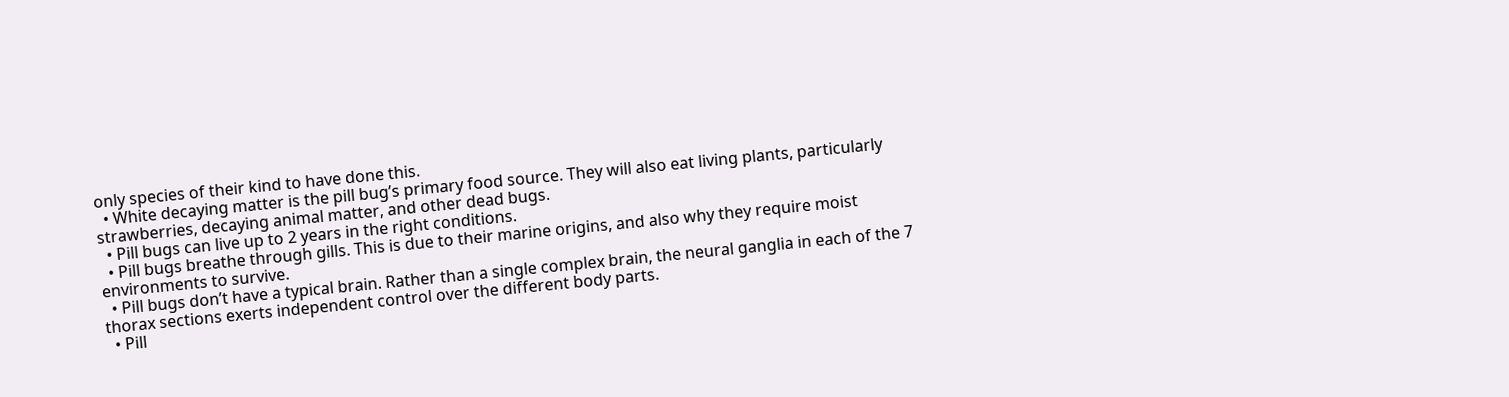only species of their kind to have done this.
  • White decaying matter is the pill bug’s primary food source. They will also eat living plants, particularly strawberries, decaying animal matter, and other dead bugs.
  • Pill bugs can live up to 2 years in the right conditions.
  • Pill bugs breathe through gills. This is due to their marine origins, and also why they require moist environments to survive.
  • Pill bugs don’t have a typical brain. Rather than a single complex brain, the neural ganglia in each of the 7 thorax sections exerts independent control over the different body parts.
  • Pill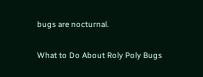bugs are nocturnal.

What to Do About Roly Poly Bugs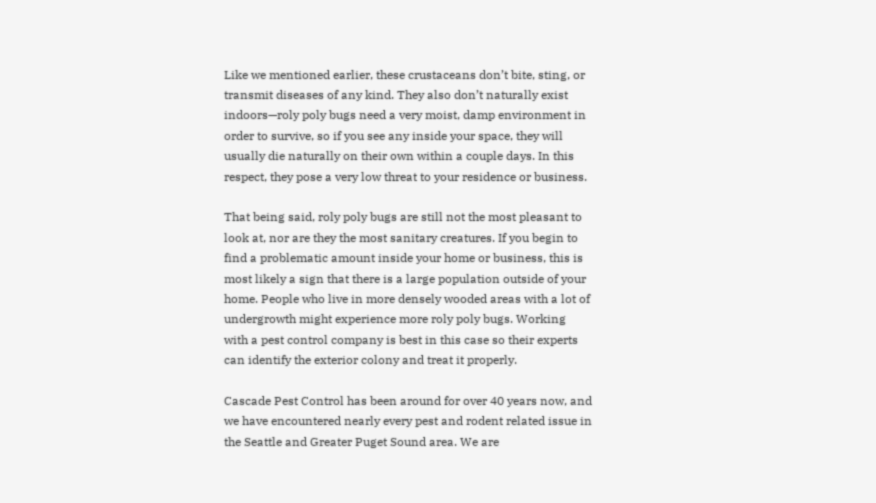Like we mentioned earlier, these crustaceans don’t bite, sting, or transmit diseases of any kind. They also don’t naturally exist indoors—roly poly bugs need a very moist, damp environment in order to survive, so if you see any inside your space, they will usually die naturally on their own within a couple days. In this respect, they pose a very low threat to your residence or business.

That being said, roly poly bugs are still not the most pleasant to look at, nor are they the most sanitary creatures. If you begin to find a problematic amount inside your home or business, this is most likely a sign that there is a large population outside of your home. People who live in more densely wooded areas with a lot of undergrowth might experience more roly poly bugs. Working with a pest control company is best in this case so their experts can identify the exterior colony and treat it properly.

Cascade Pest Control has been around for over 40 years now, and we have encountered nearly every pest and rodent related issue in the Seattle and Greater Puget Sound area. We are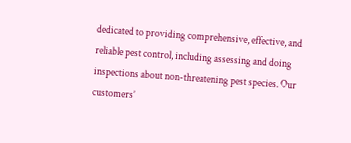dedicated to providing comprehensive, effective, and reliable pest control, including assessing and doing inspections about non-threatening pest species. Our customers’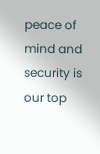peace of mind and security is our top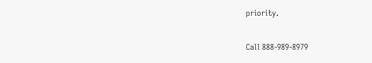priority.

Call 888-989-8979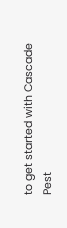to get started with Cascade Pest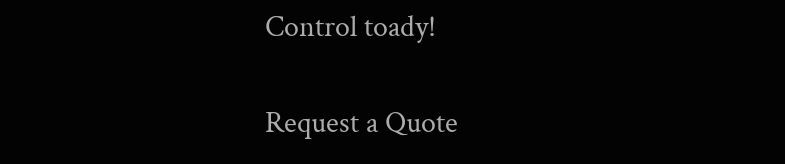Control toady!

Request a Quote